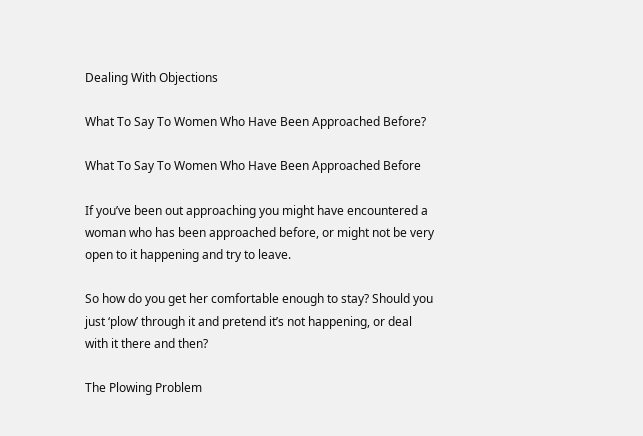Dealing With Objections

What To Say To Women Who Have Been Approached Before?

What To Say To Women Who Have Been Approached Before

If you’ve been out approaching you might have encountered a woman who has been approached before, or might not be very open to it happening and try to leave.

So how do you get her comfortable enough to stay? Should you just ‘plow’ through it and pretend it’s not happening, or deal with it there and then?

The Plowing Problem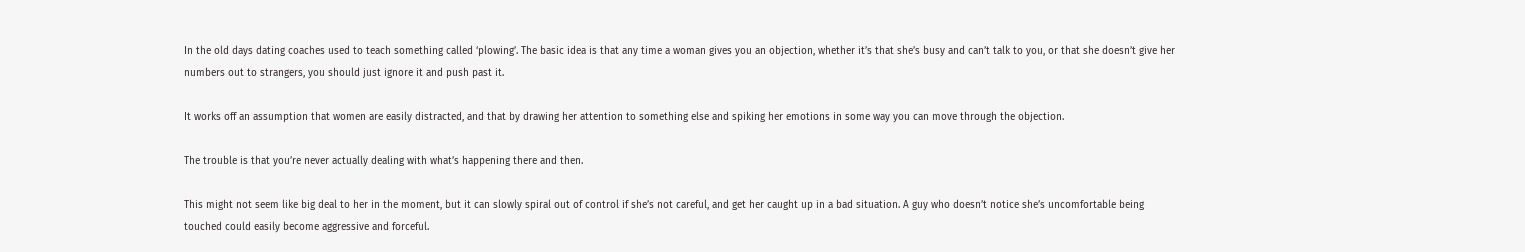In the old days dating coaches used to teach something called ‘plowing’. The basic idea is that any time a woman gives you an objection, whether it’s that she’s busy and can’t talk to you, or that she doesn’t give her numbers out to strangers, you should just ignore it and push past it.

It works off an assumption that women are easily distracted, and that by drawing her attention to something else and spiking her emotions in some way you can move through the objection.

The trouble is that you’re never actually dealing with what’s happening there and then.

This might not seem like big deal to her in the moment, but it can slowly spiral out of control if she’s not careful, and get her caught up in a bad situation. A guy who doesn’t notice she’s uncomfortable being touched could easily become aggressive and forceful.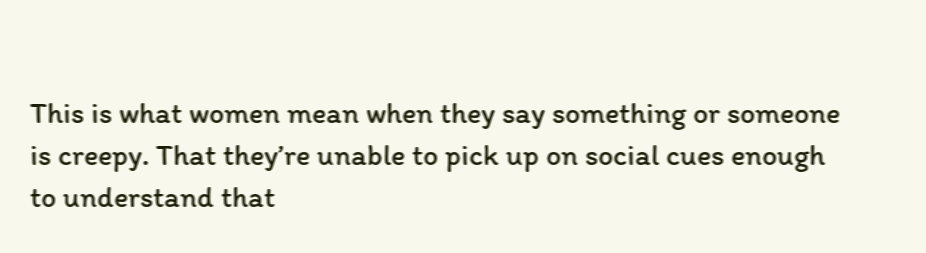This is what women mean when they say something or someone is creepy. That they’re unable to pick up on social cues enough to understand that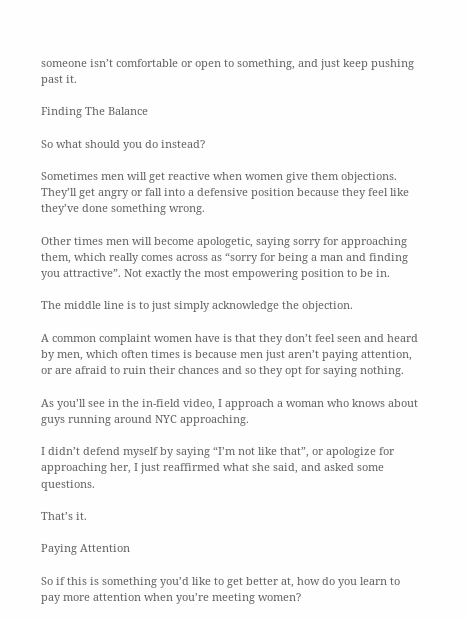someone isn’t comfortable or open to something, and just keep pushing past it.

Finding The Balance

So what should you do instead?

Sometimes men will get reactive when women give them objections. They’ll get angry or fall into a defensive position because they feel like they’ve done something wrong.

Other times men will become apologetic, saying sorry for approaching them, which really comes across as “sorry for being a man and finding you attractive”. Not exactly the most empowering position to be in.

The middle line is to just simply acknowledge the objection.

A common complaint women have is that they don’t feel seen and heard by men, which often times is because men just aren’t paying attention, or are afraid to ruin their chances and so they opt for saying nothing.

As you’ll see in the in-field video, I approach a woman who knows about guys running around NYC approaching.

I didn’t defend myself by saying “I’m not like that”, or apologize for approaching her, I just reaffirmed what she said, and asked some questions.

That’s it.

Paying Attention

So if this is something you’d like to get better at, how do you learn to pay more attention when you’re meeting women?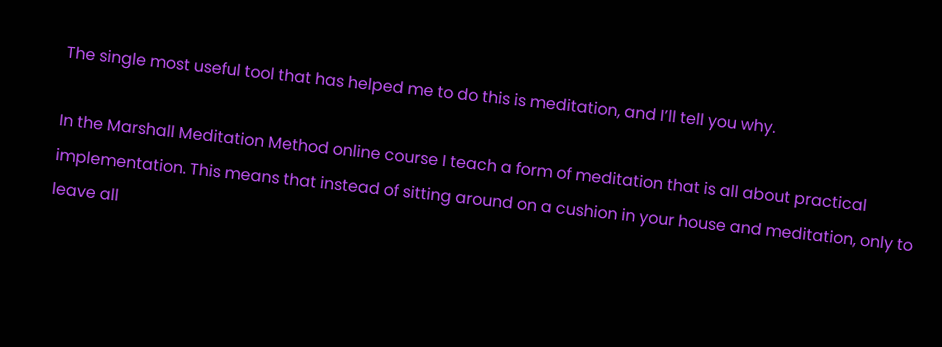The single most useful tool that has helped me to do this is meditation, and I’ll tell you why.

In the Marshall Meditation Method online course I teach a form of meditation that is all about practical implementation. This means that instead of sitting around on a cushion in your house and meditation, only to leave all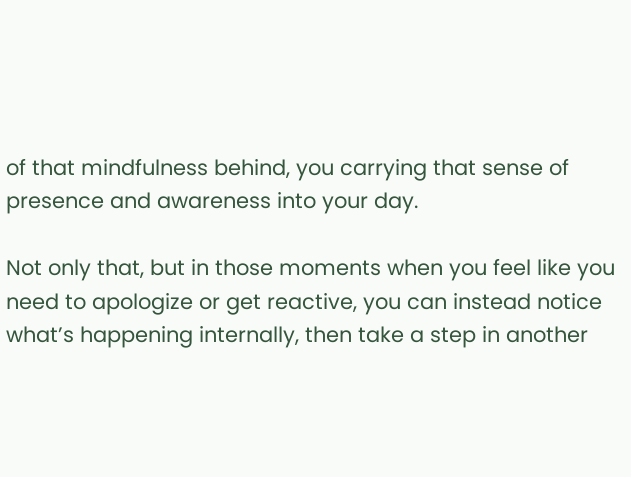of that mindfulness behind, you carrying that sense of presence and awareness into your day.

Not only that, but in those moments when you feel like you need to apologize or get reactive, you can instead notice what’s happening internally, then take a step in another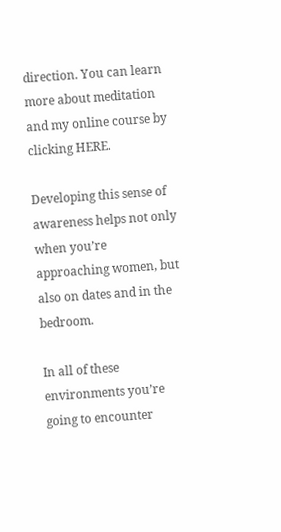direction. You can learn more about meditation and my online course by clicking HERE.

Developing this sense of awareness helps not only when you’re approaching women, but also on dates and in the bedroom.

In all of these environments you’re going to encounter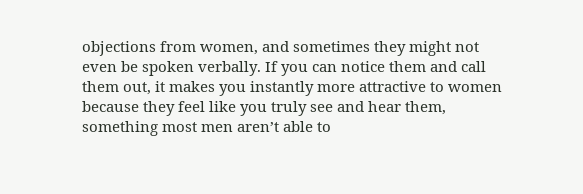objections from women, and sometimes they might not even be spoken verbally. If you can notice them and call them out, it makes you instantly more attractive to women because they feel like you truly see and hear them, something most men aren’t able to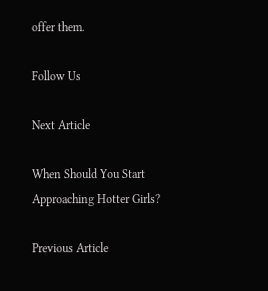offer them.

Follow Us

Next Article

When Should You Start Approaching Hotter Girls?

Previous Article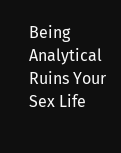Being Analytical Ruins Your Sex Life